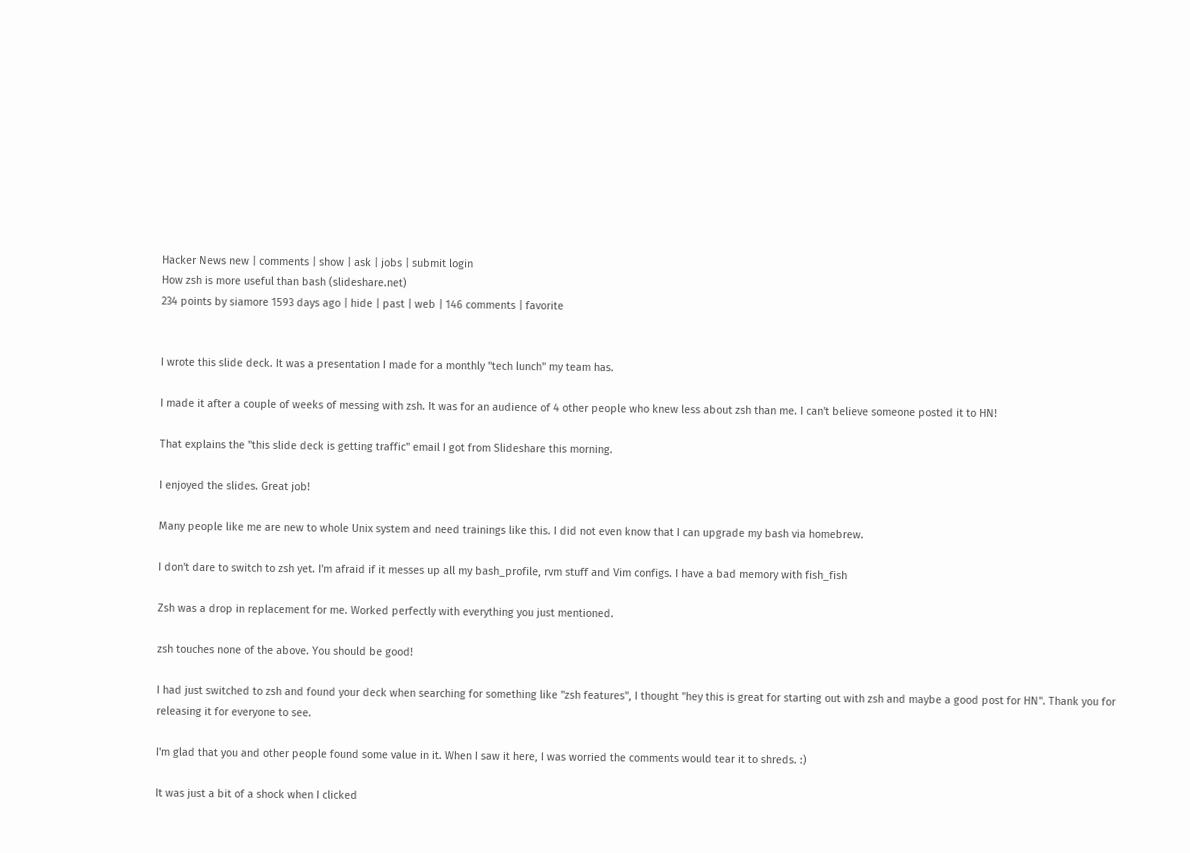Hacker News new | comments | show | ask | jobs | submit login
How zsh is more useful than bash (slideshare.net)
234 points by siamore 1593 days ago | hide | past | web | 146 comments | favorite


I wrote this slide deck. It was a presentation I made for a monthly "tech lunch" my team has.

I made it after a couple of weeks of messing with zsh. It was for an audience of 4 other people who knew less about zsh than me. I can't believe someone posted it to HN!

That explains the "this slide deck is getting traffic" email I got from Slideshare this morning.

I enjoyed the slides. Great job!

Many people like me are new to whole Unix system and need trainings like this. I did not even know that I can upgrade my bash via homebrew.

I don't dare to switch to zsh yet. I'm afraid if it messes up all my bash_profile, rvm stuff and Vim configs. I have a bad memory with fish_fish

Zsh was a drop in replacement for me. Worked perfectly with everything you just mentioned.

zsh touches none of the above. You should be good!

I had just switched to zsh and found your deck when searching for something like "zsh features", I thought "hey this is great for starting out with zsh and maybe a good post for HN". Thank you for releasing it for everyone to see.

I'm glad that you and other people found some value in it. When I saw it here, I was worried the comments would tear it to shreds. :)

It was just a bit of a shock when I clicked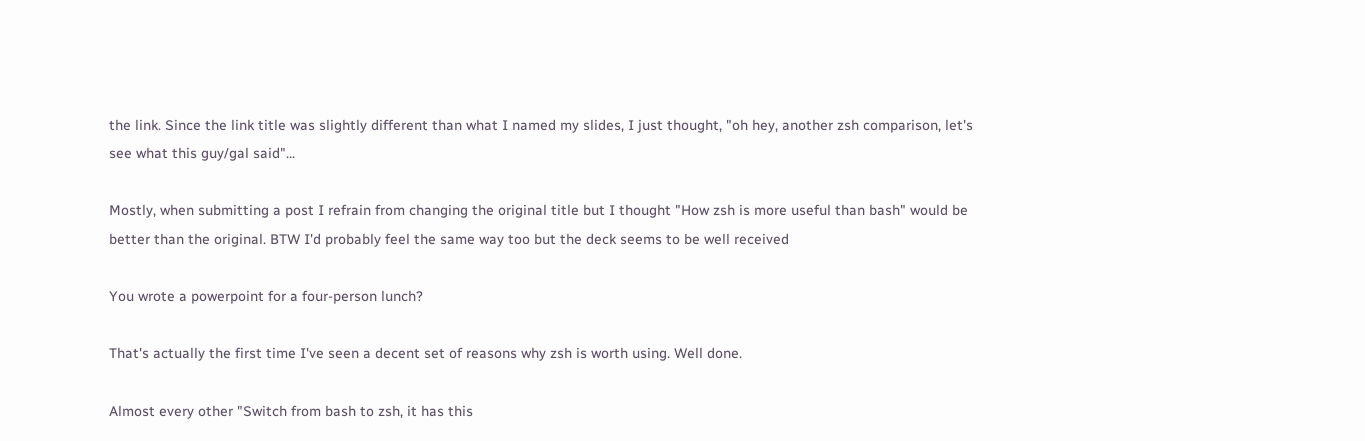the link. Since the link title was slightly different than what I named my slides, I just thought, "oh hey, another zsh comparison, let's see what this guy/gal said"...

Mostly, when submitting a post I refrain from changing the original title but I thought "How zsh is more useful than bash" would be better than the original. BTW I'd probably feel the same way too but the deck seems to be well received

You wrote a powerpoint for a four-person lunch?

That's actually the first time I've seen a decent set of reasons why zsh is worth using. Well done.

Almost every other "Switch from bash to zsh, it has this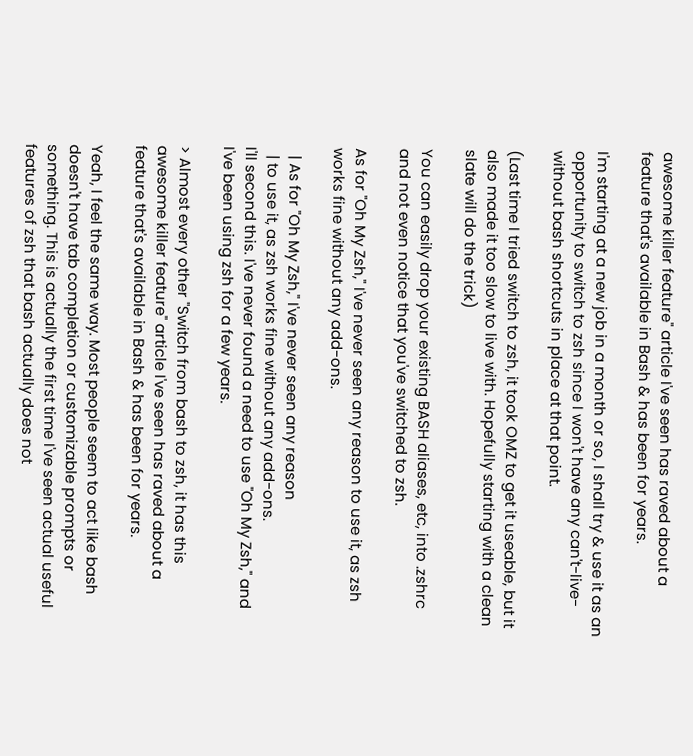awesome killer feature" article I've seen has raved about a feature that's available in Bash & has been for years.

I'm starting at a new job in a month or so, I shall try & use it as an opportunity to switch to zsh since I won't have any can't-live-without bash shortcuts in place at that point.

(Last time I tried switch to zsh, it took OMZ to get it useable, but it also made it too slow to live with. Hopefully starting with a clean slate will do the trick)

You can easily drop your existing BASH aliases, etc, into .zshrc and not even notice that you've switched to zsh.

As for "Oh My Zsh," I've never seen any reason to use it, as zsh works fine without any add-ons.

  | As for "Oh My Zsh," I've never seen any reason
  | to use it, as zsh works fine without any add-ons.
I'll second this. I've never found a need to use "Oh My Zsh," and I've been using zsh for a few years.

> Almost every other "Switch from bash to zsh, it has this awesome killer feature" article I've seen has raved about a feature that's available in Bash & has been for years.

Yeah, I feel the same way. Most people seem to act like bash doesn't have tab completion or customizable prompts or something. This is actually the first time I've seen actual useful features of zsh that bash actually does not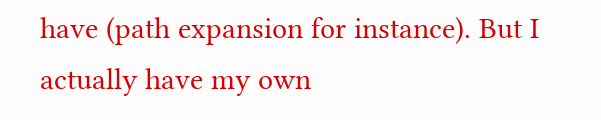have (path expansion for instance). But I actually have my own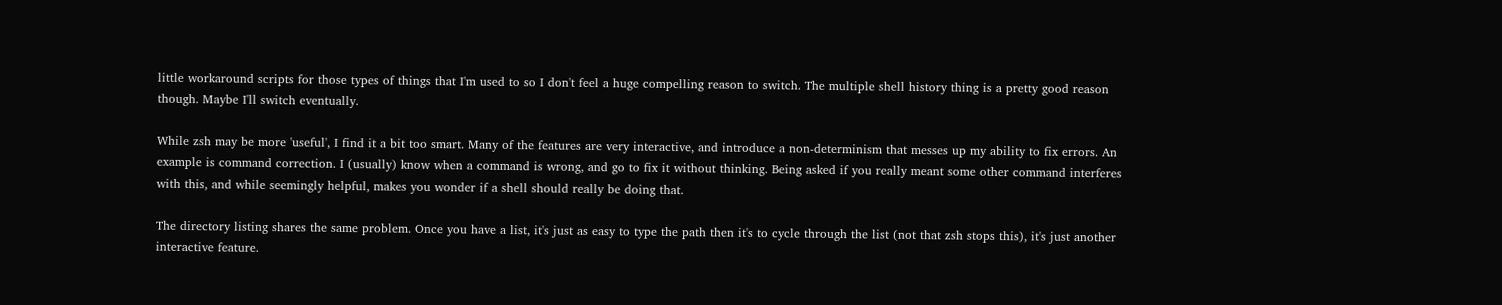little workaround scripts for those types of things that I'm used to so I don't feel a huge compelling reason to switch. The multiple shell history thing is a pretty good reason though. Maybe I'll switch eventually.

While zsh may be more 'useful', I find it a bit too smart. Many of the features are very interactive, and introduce a non-determinism that messes up my ability to fix errors. An example is command correction. I (usually) know when a command is wrong, and go to fix it without thinking. Being asked if you really meant some other command interferes with this, and while seemingly helpful, makes you wonder if a shell should really be doing that.

The directory listing shares the same problem. Once you have a list, it's just as easy to type the path then it's to cycle through the list (not that zsh stops this), it's just another interactive feature.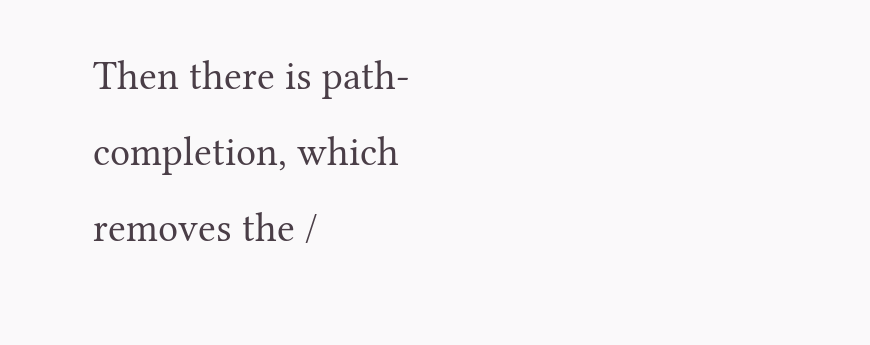Then there is path-completion, which removes the /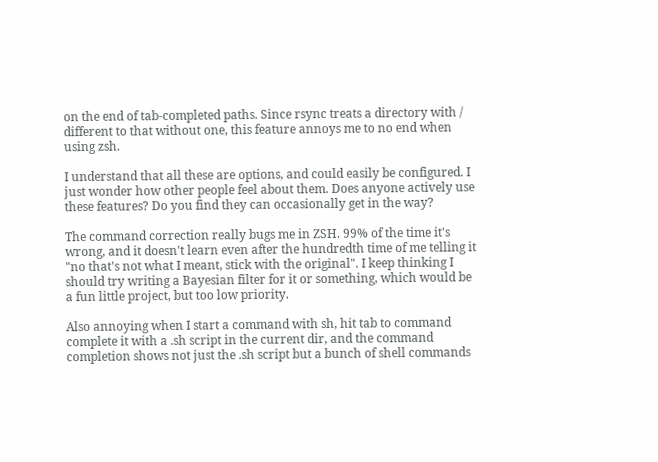on the end of tab-completed paths. Since rsync treats a directory with / different to that without one, this feature annoys me to no end when using zsh.

I understand that all these are options, and could easily be configured. I just wonder how other people feel about them. Does anyone actively use these features? Do you find they can occasionally get in the way?

The command correction really bugs me in ZSH. 99% of the time it's wrong, and it doesn't learn even after the hundredth time of me telling it "no that's not what I meant, stick with the original". I keep thinking I should try writing a Bayesian filter for it or something, which would be a fun little project, but too low priority.

Also annoying when I start a command with sh, hit tab to command complete it with a .sh script in the current dir, and the command completion shows not just the .sh script but a bunch of shell commands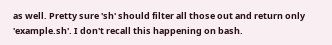as well. Pretty sure 'sh' should filter all those out and return only 'example.sh'. I don't recall this happening on bash.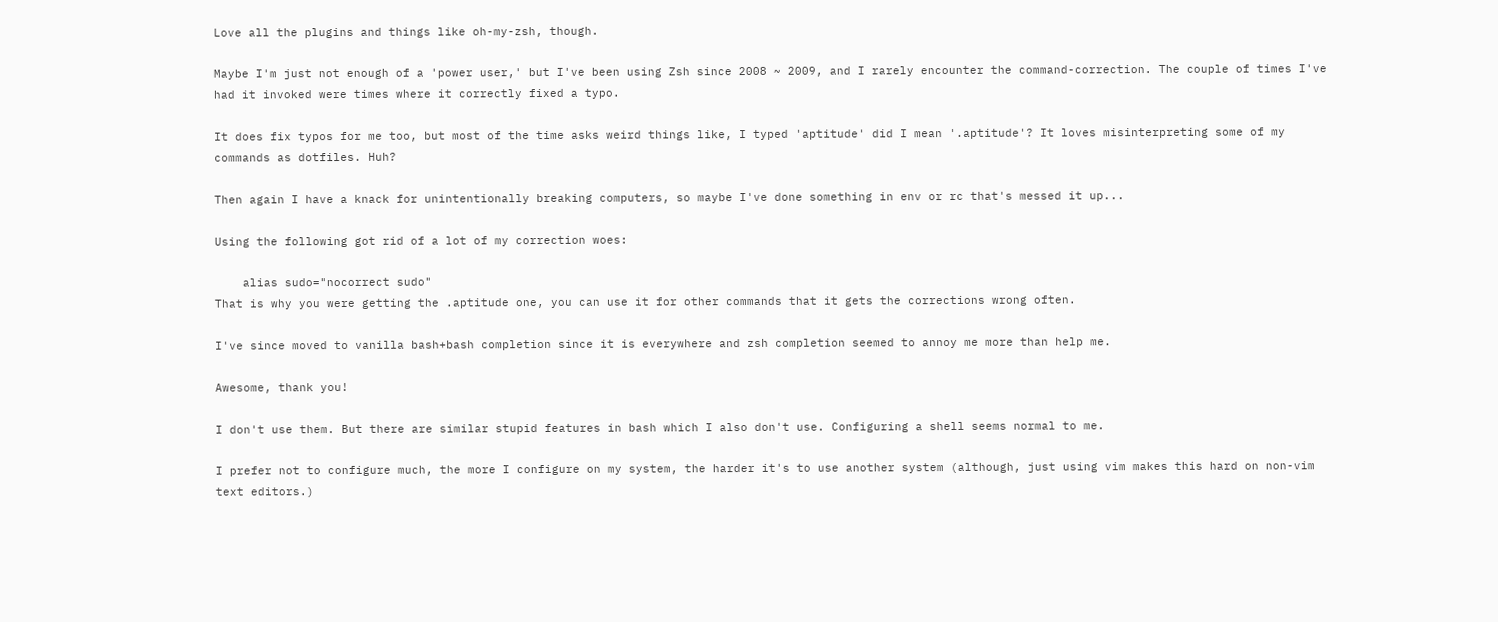Love all the plugins and things like oh-my-zsh, though.

Maybe I'm just not enough of a 'power user,' but I've been using Zsh since 2008 ~ 2009, and I rarely encounter the command-correction. The couple of times I've had it invoked were times where it correctly fixed a typo.

It does fix typos for me too, but most of the time asks weird things like, I typed 'aptitude' did I mean '.aptitude'? It loves misinterpreting some of my commands as dotfiles. Huh?

Then again I have a knack for unintentionally breaking computers, so maybe I've done something in env or rc that's messed it up...

Using the following got rid of a lot of my correction woes:

    alias sudo="nocorrect sudo"
That is why you were getting the .aptitude one, you can use it for other commands that it gets the corrections wrong often.

I've since moved to vanilla bash+bash completion since it is everywhere and zsh completion seemed to annoy me more than help me.

Awesome, thank you!

I don't use them. But there are similar stupid features in bash which I also don't use. Configuring a shell seems normal to me.

I prefer not to configure much, the more I configure on my system, the harder it's to use another system (although, just using vim makes this hard on non-vim text editors.)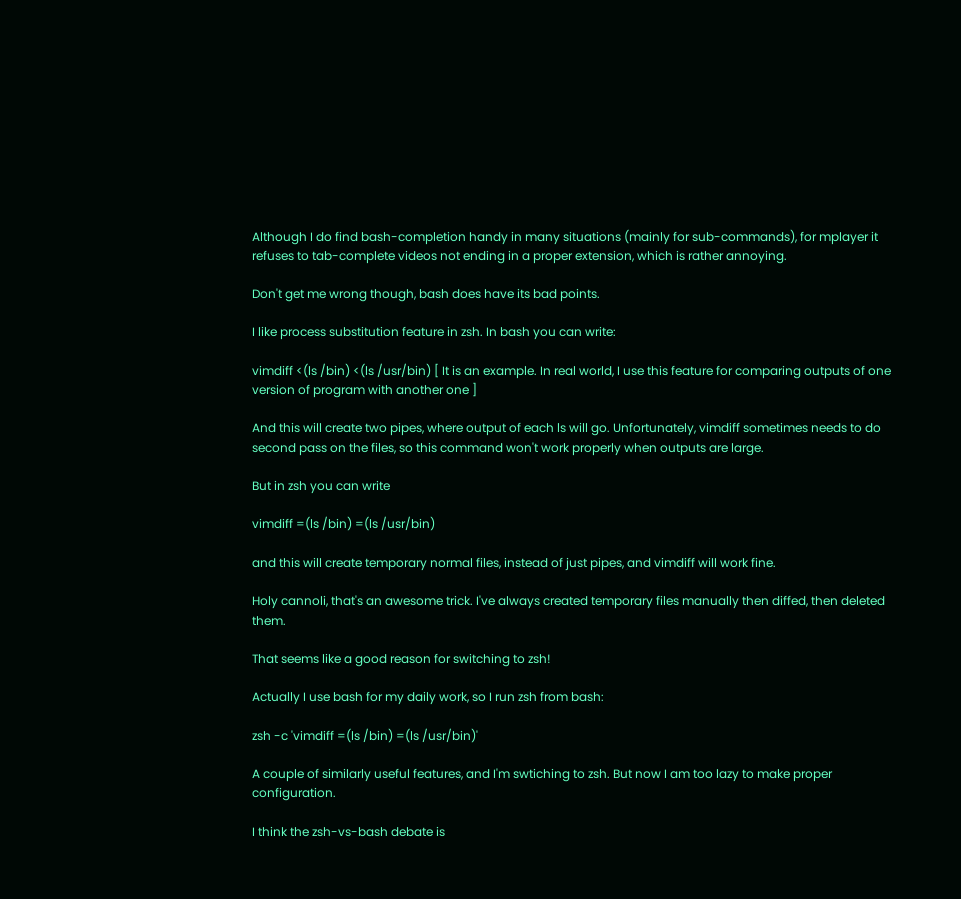Although I do find bash-completion handy in many situations (mainly for sub-commands), for mplayer it refuses to tab-complete videos not ending in a proper extension, which is rather annoying.

Don't get me wrong though, bash does have its bad points.

I like process substitution feature in zsh. In bash you can write:

vimdiff <(ls /bin) <(ls /usr/bin) [ It is an example. In real world, I use this feature for comparing outputs of one version of program with another one ]

And this will create two pipes, where output of each ls will go. Unfortunately, vimdiff sometimes needs to do second pass on the files, so this command won't work properly when outputs are large.

But in zsh you can write

vimdiff =(ls /bin) =(ls /usr/bin)

and this will create temporary normal files, instead of just pipes, and vimdiff will work fine.

Holy cannoli, that's an awesome trick. I've always created temporary files manually then diffed, then deleted them.

That seems like a good reason for switching to zsh!

Actually I use bash for my daily work, so I run zsh from bash:

zsh -c 'vimdiff =(ls /bin) =(ls /usr/bin)'

A couple of similarly useful features, and I'm swtiching to zsh. But now I am too lazy to make proper configuration.

I think the zsh-vs-bash debate is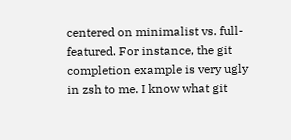centered on minimalist vs. full-featured. For instance, the git completion example is very ugly in zsh to me. I know what git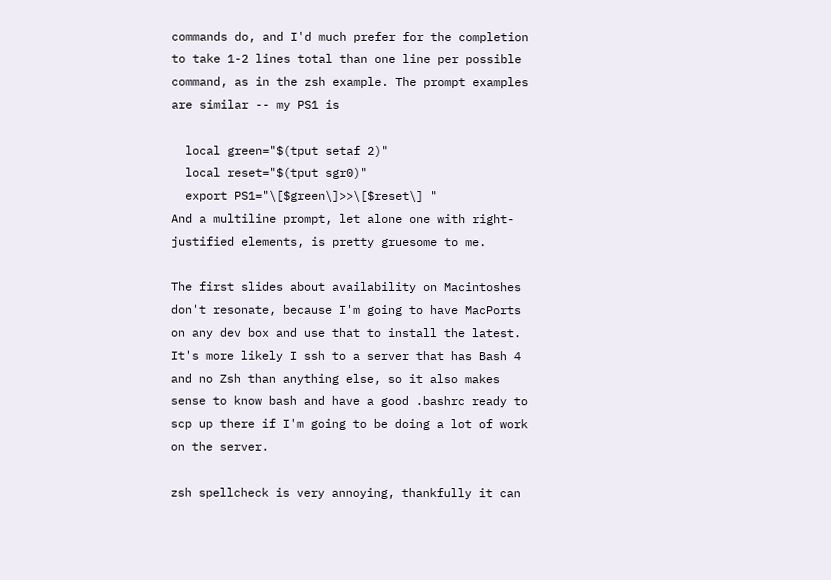commands do, and I'd much prefer for the completion to take 1-2 lines total than one line per possible command, as in the zsh example. The prompt examples are similar -- my PS1 is

  local green="$(tput setaf 2)"
  local reset="$(tput sgr0)"
  export PS1="\[$green\]>>\[$reset\] "
And a multiline prompt, let alone one with right-justified elements, is pretty gruesome to me.

The first slides about availability on Macintoshes don't resonate, because I'm going to have MacPorts on any dev box and use that to install the latest. It's more likely I ssh to a server that has Bash 4 and no Zsh than anything else, so it also makes sense to know bash and have a good .bashrc ready to scp up there if I'm going to be doing a lot of work on the server.

zsh spellcheck is very annoying, thankfully it can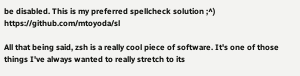be disabled. This is my preferred spellcheck solution ;^) https://github.com/mtoyoda/sl

All that being said, zsh is a really cool piece of software. It's one of those things I've always wanted to really stretch to its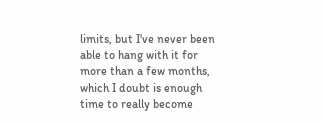limits, but I've never been able to hang with it for more than a few months, which I doubt is enough time to really become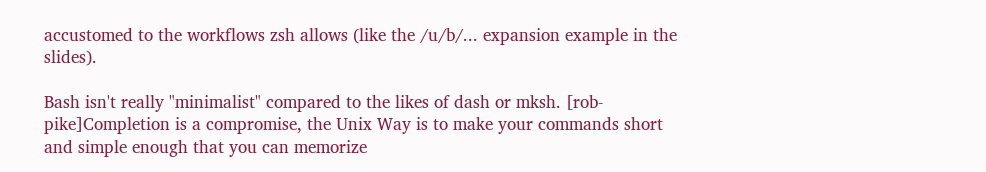accustomed to the workflows zsh allows (like the /u/b/... expansion example in the slides).

Bash isn't really "minimalist" compared to the likes of dash or mksh. [rob-pike]Completion is a compromise, the Unix Way is to make your commands short and simple enough that you can memorize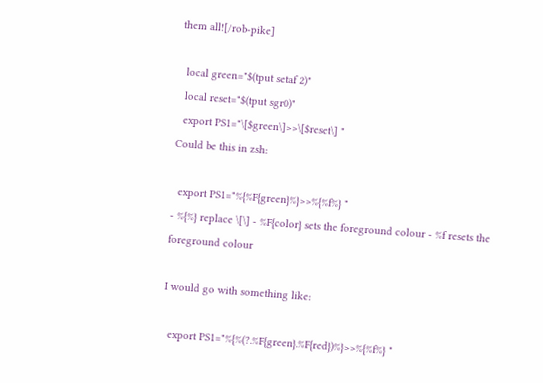them all![/rob-pike]

  local green="$(tput setaf 2)"
  local reset="$(tput sgr0)"
  export PS1="\[$green\]>>\[$reset\] "
Could be this in zsh:

  export PS1="%{%F{green}%}>>%{%f%} "
- %{%} replace \[\] - %F{color} sets the foreground colour - %f resets the foreground colour

I would go with something like:

  export PS1="%{%(?.%F{green}.%F{red})%}>>%{%f%} "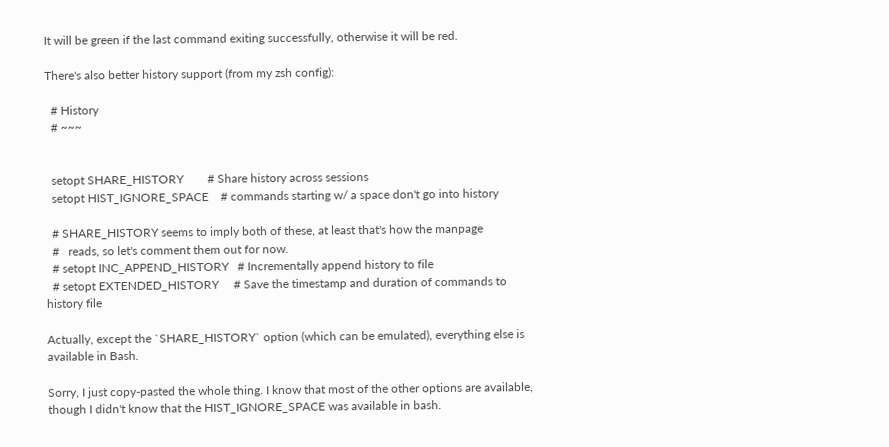It will be green if the last command exiting successfully, otherwise it will be red.

There's also better history support (from my zsh config):

  # History
  # ~~~


  setopt SHARE_HISTORY        # Share history across sessions
  setopt HIST_IGNORE_SPACE    # commands starting w/ a space don't go into history

  # SHARE_HISTORY seems to imply both of these, at least that's how the manpage
  #   reads, so let's comment them out for now.
  # setopt INC_APPEND_HISTORY   # Incrementally append history to file
  # setopt EXTENDED_HISTORY     # Save the timestamp and duration of commands to history file

Actually, except the `SHARE_HISTORY` option (which can be emulated), everything else is available in Bash.

Sorry, I just copy-pasted the whole thing. I know that most of the other options are available, though I didn't know that the HIST_IGNORE_SPACE was available in bash.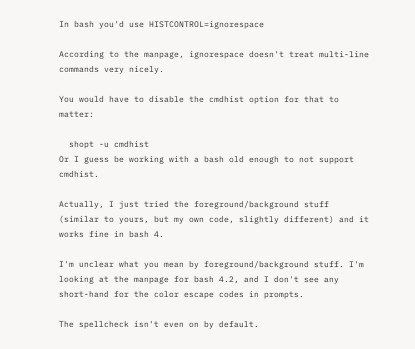In bash you'd use HISTCONTROL=ignorespace

According to the manpage, ignorespace doesn't treat multi-line commands very nicely.

You would have to disable the cmdhist option for that to matter:

  shopt -u cmdhist
Or I guess be working with a bash old enough to not support cmdhist.

Actually, I just tried the foreground/background stuff (similar to yours, but my own code, slightly different) and it works fine in bash 4.

I'm unclear what you mean by foreground/background stuff. I'm looking at the manpage for bash 4.2, and I don't see any short-hand for the color escape codes in prompts.

The spellcheck isn't even on by default.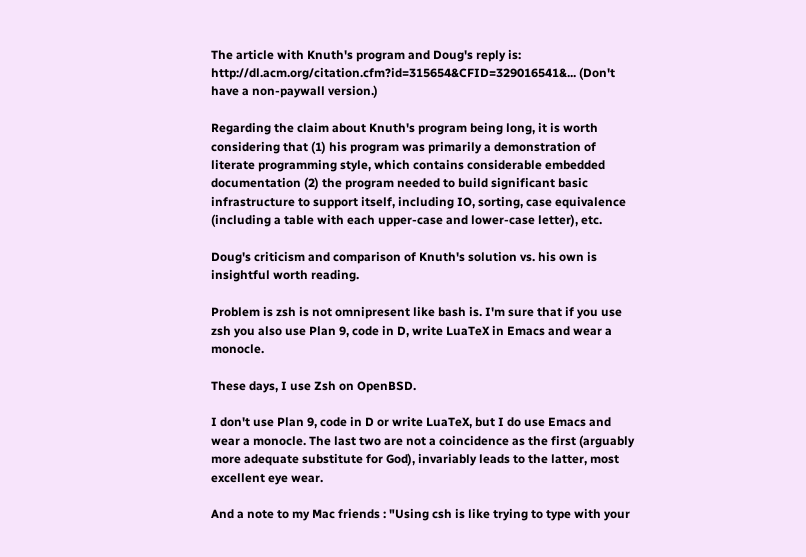The article with Knuth's program and Doug's reply is: http://dl.acm.org/citation.cfm?id=315654&CFID=329016541&... (Don't have a non-paywall version.)

Regarding the claim about Knuth's program being long, it is worth considering that (1) his program was primarily a demonstration of literate programming style, which contains considerable embedded documentation (2) the program needed to build significant basic infrastructure to support itself, including IO, sorting, case equivalence (including a table with each upper-case and lower-case letter), etc.

Doug's criticism and comparison of Knuth's solution vs. his own is insightful worth reading.

Problem is zsh is not omnipresent like bash is. I'm sure that if you use zsh you also use Plan 9, code in D, write LuaTeX in Emacs and wear a monocle.

These days, I use Zsh on OpenBSD.

I don't use Plan 9, code in D or write LuaTeX, but I do use Emacs and wear a monocle. The last two are not a coincidence as the first (arguably more adequate substitute for God), invariably leads to the latter, most excellent eye wear.

And a note to my Mac friends : "Using csh is like trying to type with your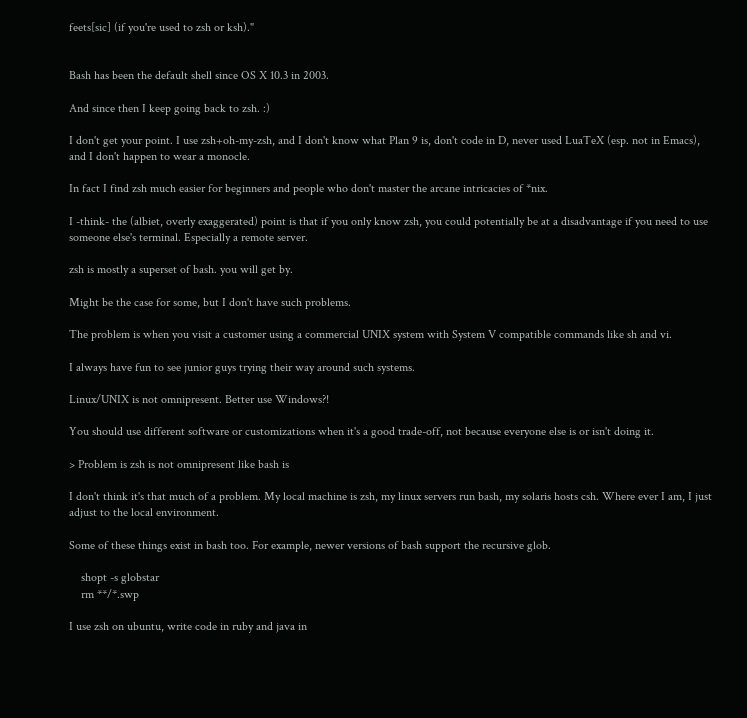feets[sic] (if you're used to zsh or ksh)."


Bash has been the default shell since OS X 10.3 in 2003.

And since then I keep going back to zsh. :)

I don't get your point. I use zsh+oh-my-zsh, and I don't know what Plan 9 is, don't code in D, never used LuaTeX (esp. not in Emacs), and I don't happen to wear a monocle.

In fact I find zsh much easier for beginners and people who don't master the arcane intricacies of *nix.

I -think- the (albiet, overly exaggerated) point is that if you only know zsh, you could potentially be at a disadvantage if you need to use someone else's terminal. Especially a remote server.

zsh is mostly a superset of bash. you will get by.

Might be the case for some, but I don't have such problems.

The problem is when you visit a customer using a commercial UNIX system with System V compatible commands like sh and vi.

I always have fun to see junior guys trying their way around such systems.

Linux/UNIX is not omnipresent. Better use Windows?!

You should use different software or customizations when it's a good trade-off, not because everyone else is or isn't doing it.

> Problem is zsh is not omnipresent like bash is

I don't think it's that much of a problem. My local machine is zsh, my linux servers run bash, my solaris hosts csh. Where ever I am, I just adjust to the local environment.

Some of these things exist in bash too. For example, newer versions of bash support the recursive glob.

    shopt -s globstar
    rm **/*.swp

I use zsh on ubuntu, write code in ruby and java in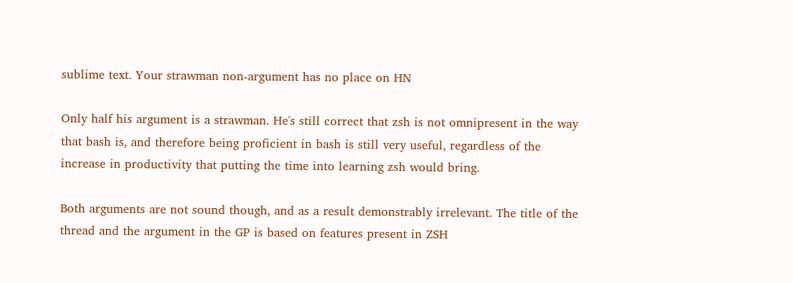sublime text. Your strawman non-argument has no place on HN

Only half his argument is a strawman. He's still correct that zsh is not omnipresent in the way that bash is, and therefore being proficient in bash is still very useful, regardless of the increase in productivity that putting the time into learning zsh would bring.

Both arguments are not sound though, and as a result demonstrably irrelevant. The title of the thread and the argument in the GP is based on features present in ZSH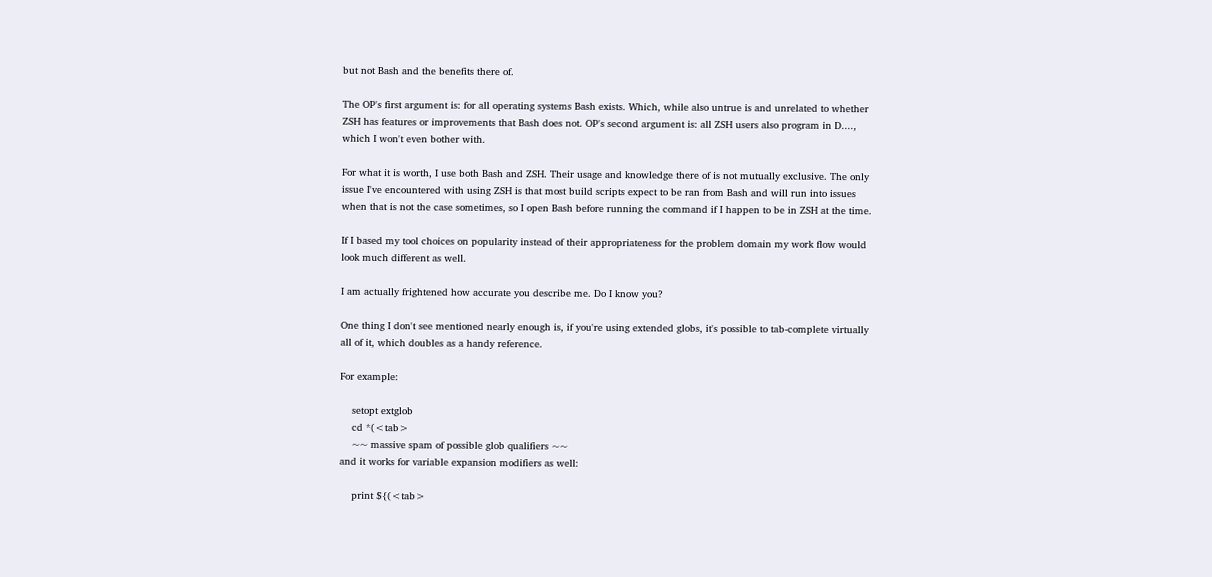but not Bash and the benefits there of.

The OP's first argument is: for all operating systems Bash exists. Which, while also untrue is and unrelated to whether ZSH has features or improvements that Bash does not. OP's second argument is: all ZSH users also program in D...., which I won't even bother with.

For what it is worth, I use both Bash and ZSH. Their usage and knowledge there of is not mutually exclusive. The only issue I've encountered with using ZSH is that most build scripts expect to be ran from Bash and will run into issues when that is not the case sometimes, so I open Bash before running the command if I happen to be in ZSH at the time.

If I based my tool choices on popularity instead of their appropriateness for the problem domain my work flow would look much different as well.

I am actually frightened how accurate you describe me. Do I know you?

One thing I don't see mentioned nearly enough is, if you're using extended globs, it's possible to tab-complete virtually all of it, which doubles as a handy reference.

For example:

    setopt extglob
    cd *(<tab>
    ~~ massive spam of possible glob qualifiers ~~
and it works for variable expansion modifiers as well:

    print ${(<tab>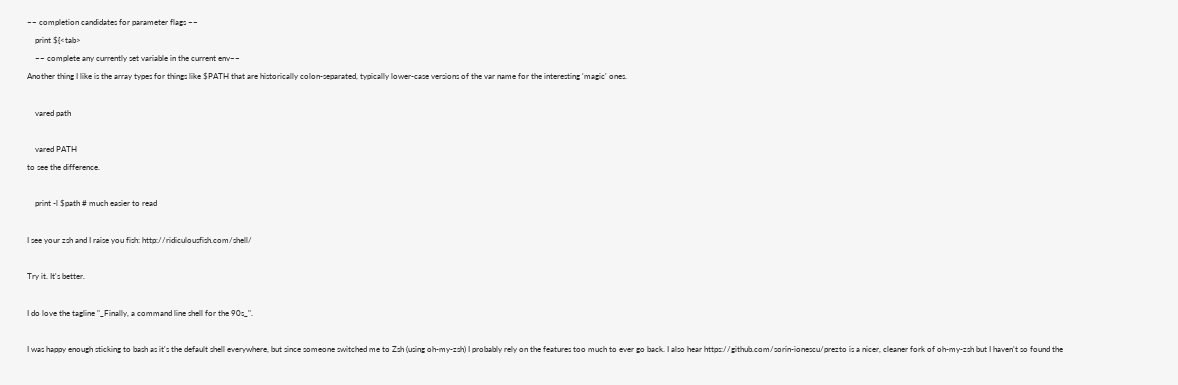~~ completion candidates for parameter flags ~~
    print ${<tab>
    ~~ complete any currently set variable in the current env~~
Another thing I like is the array types for things like $PATH that are historically colon-separated, typically lower-case versions of the var name for the interesting 'magic' ones.

    vared path

    vared PATH
to see the difference.

    print -l $path # much easier to read

I see your zsh and I raise you fish: http://ridiculousfish.com/shell/

Try it. It's better.

I do love the tagline "_Finally, a command line shell for the 90s_".

I was happy enough sticking to bash as it's the default shell everywhere, but since someone switched me to Zsh (using oh-my-zsh) I probably rely on the features too much to ever go back. I also hear https://github.com/sorin-ionescu/prezto is a nicer, cleaner fork of oh-my-zsh but I haven't so found the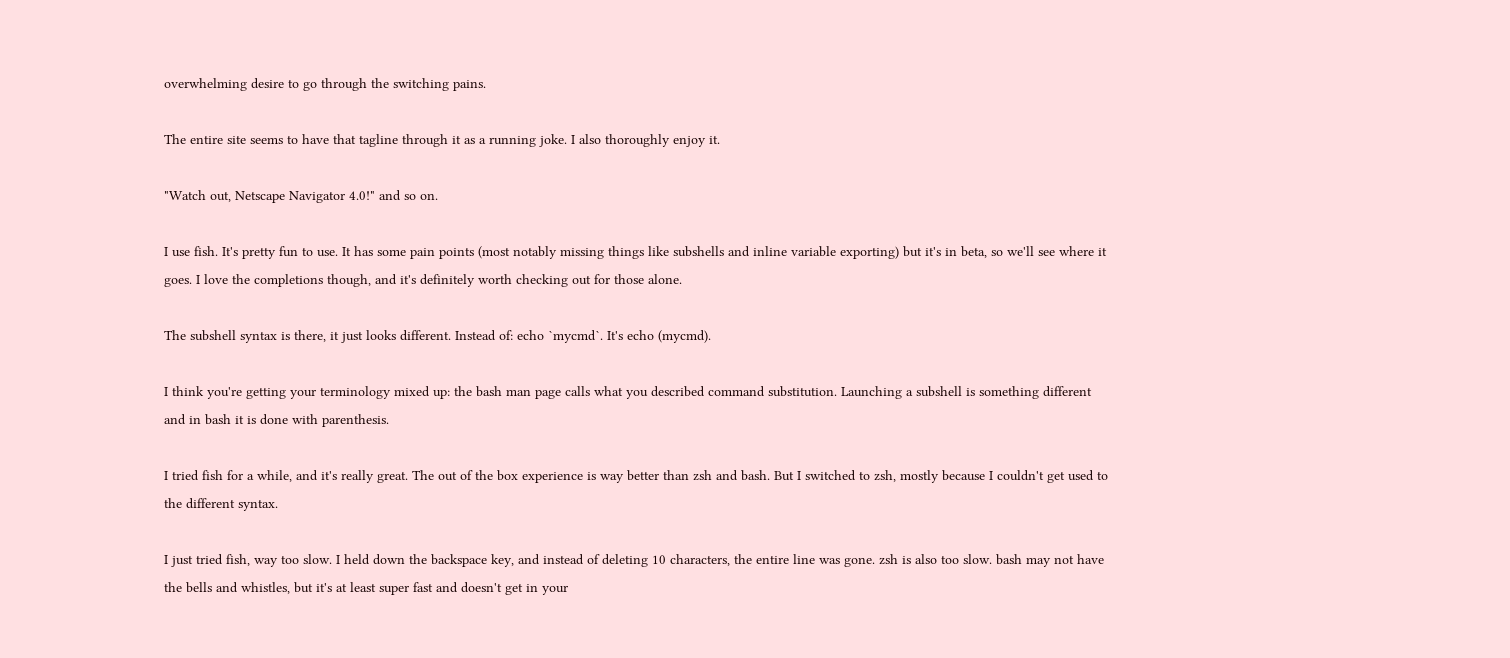overwhelming desire to go through the switching pains.

The entire site seems to have that tagline through it as a running joke. I also thoroughly enjoy it.

"Watch out, Netscape Navigator 4.0!" and so on.

I use fish. It's pretty fun to use. It has some pain points (most notably missing things like subshells and inline variable exporting) but it's in beta, so we'll see where it goes. I love the completions though, and it's definitely worth checking out for those alone.

The subshell syntax is there, it just looks different. Instead of: echo `mycmd`. It's echo (mycmd).

I think you're getting your terminology mixed up: the bash man page calls what you described command substitution. Launching a subshell is something different and in bash it is done with parenthesis.

I tried fish for a while, and it's really great. The out of the box experience is way better than zsh and bash. But I switched to zsh, mostly because I couldn't get used to the different syntax.

I just tried fish, way too slow. I held down the backspace key, and instead of deleting 10 characters, the entire line was gone. zsh is also too slow. bash may not have the bells and whistles, but it's at least super fast and doesn't get in your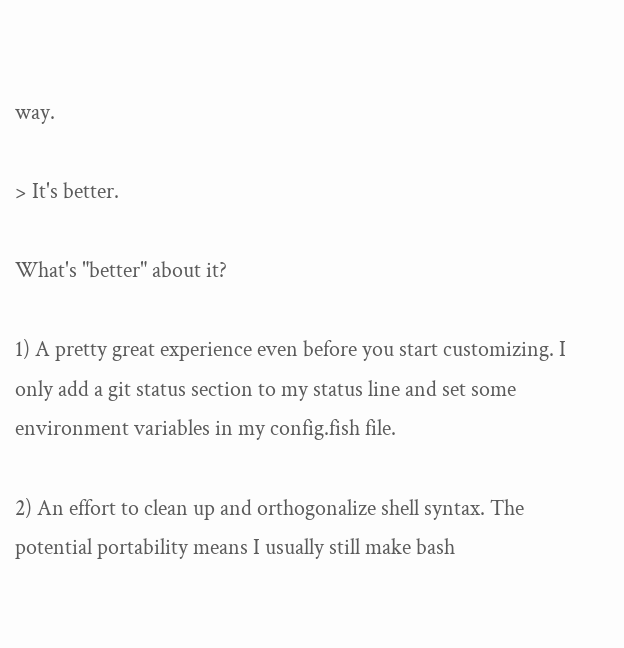way.

> It's better.

What's "better" about it?

1) A pretty great experience even before you start customizing. I only add a git status section to my status line and set some environment variables in my config.fish file.

2) An effort to clean up and orthogonalize shell syntax. The potential portability means I usually still make bash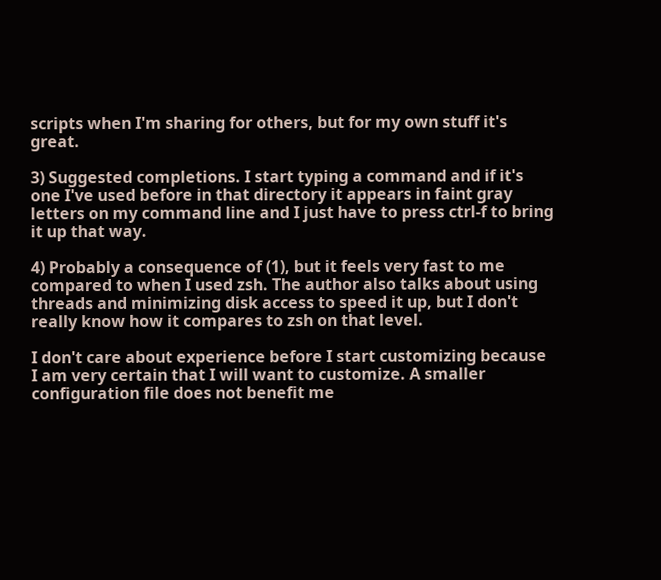scripts when I'm sharing for others, but for my own stuff it's great.

3) Suggested completions. I start typing a command and if it's one I've used before in that directory it appears in faint gray letters on my command line and I just have to press ctrl-f to bring it up that way.

4) Probably a consequence of (1), but it feels very fast to me compared to when I used zsh. The author also talks about using threads and minimizing disk access to speed it up, but I don't really know how it compares to zsh on that level.

I don't care about experience before I start customizing because I am very certain that I will want to customize. A smaller configuration file does not benefit me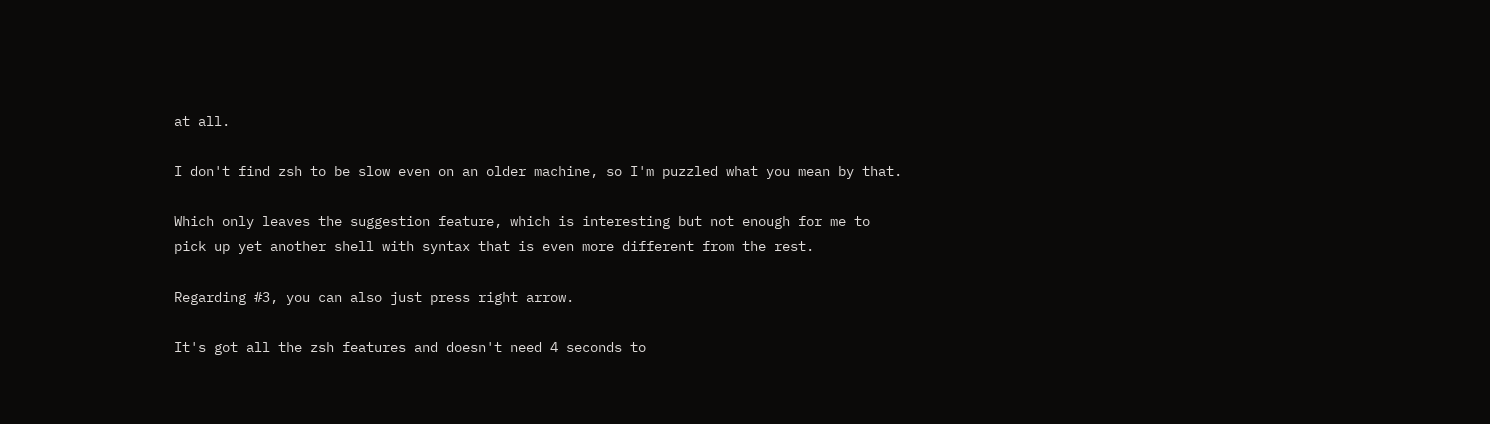at all.

I don't find zsh to be slow even on an older machine, so I'm puzzled what you mean by that.

Which only leaves the suggestion feature, which is interesting but not enough for me to pick up yet another shell with syntax that is even more different from the rest.

Regarding #3, you can also just press right arrow.

It's got all the zsh features and doesn't need 4 seconds to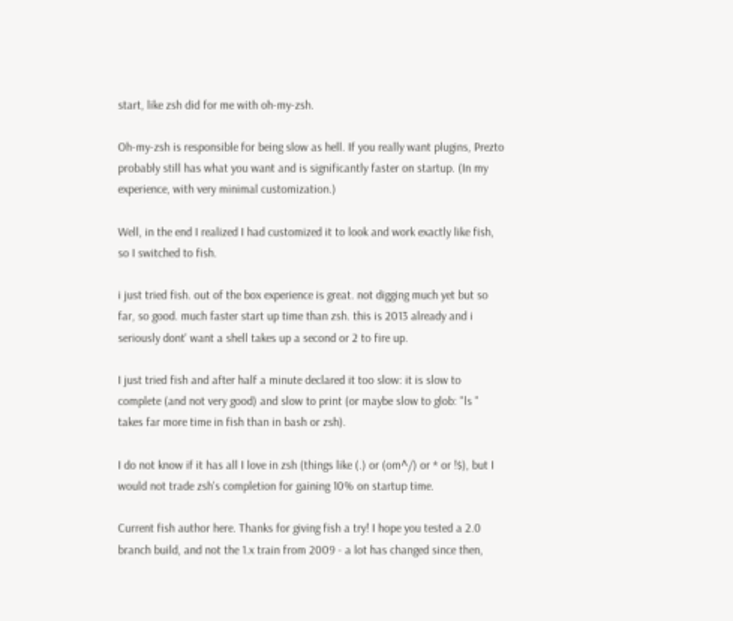start, like zsh did for me with oh-my-zsh.

Oh-my-zsh is responsible for being slow as hell. If you really want plugins, Prezto probably still has what you want and is significantly faster on startup. (In my experience, with very minimal customization.)

Well, in the end I realized I had customized it to look and work exactly like fish, so I switched to fish.

i just tried fish. out of the box experience is great. not digging much yet but so far, so good. much faster start up time than zsh. this is 2013 already and i seriously dont' want a shell takes up a second or 2 to fire up.

I just tried fish and after half a minute declared it too slow: it is slow to complete (and not very good) and slow to print (or maybe slow to glob: "ls " takes far more time in fish than in bash or zsh).

I do not know if it has all I love in zsh (things like (.) or (om^/) or * or !$), but I would not trade zsh's completion for gaining 10% on startup time.

Current fish author here. Thanks for giving fish a try! I hope you tested a 2.0 branch build, and not the 1.x train from 2009 - a lot has changed since then,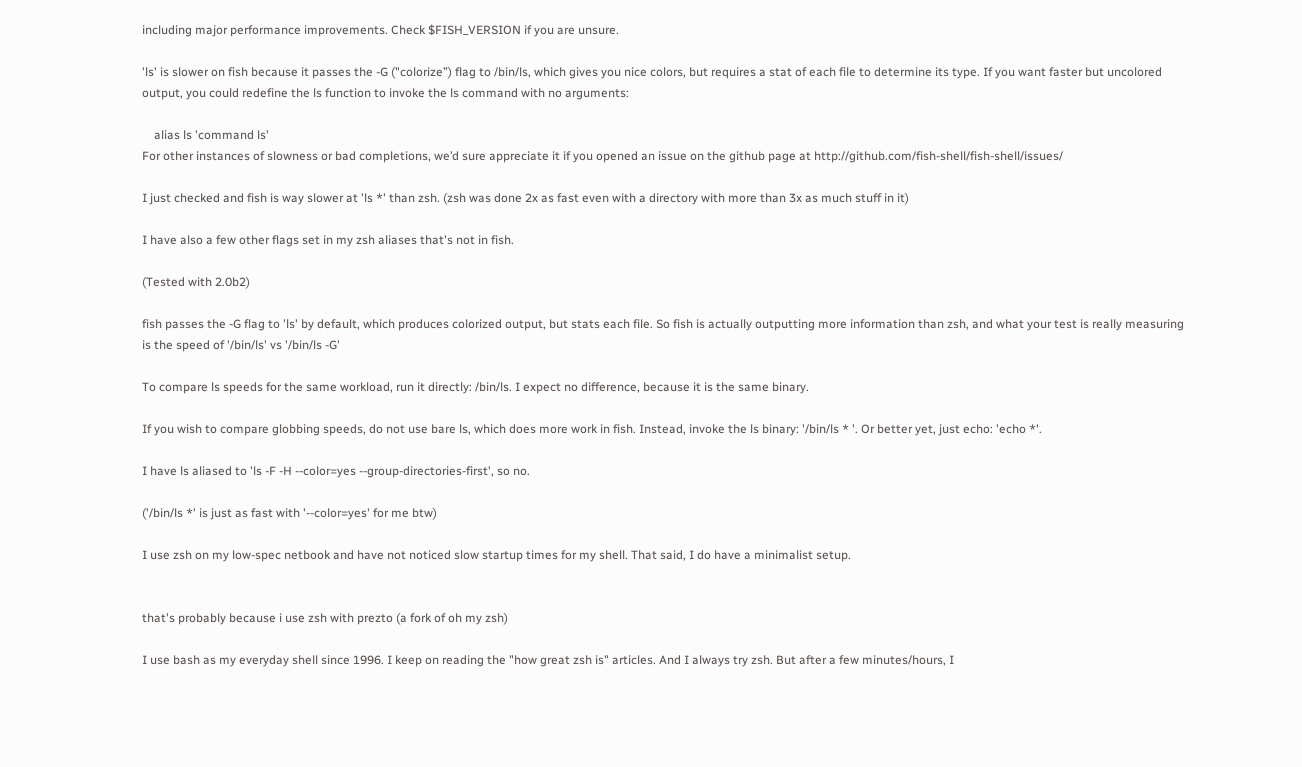including major performance improvements. Check $FISH_VERSION if you are unsure.

'ls' is slower on fish because it passes the -G ("colorize”) flag to /bin/ls, which gives you nice colors, but requires a stat of each file to determine its type. If you want faster but uncolored output, you could redefine the ls function to invoke the ls command with no arguments:

    alias ls 'command ls'
For other instances of slowness or bad completions, we’d sure appreciate it if you opened an issue on the github page at http://github.com/fish-shell/fish-shell/issues/

I just checked and fish is way slower at 'ls *' than zsh. (zsh was done 2x as fast even with a directory with more than 3x as much stuff in it)

I have also a few other flags set in my zsh aliases that's not in fish.

(Tested with 2.0b2)

fish passes the -G flag to 'ls' by default, which produces colorized output, but stats each file. So fish is actually outputting more information than zsh, and what your test is really measuring is the speed of '/bin/ls' vs '/bin/ls -G'

To compare ls speeds for the same workload, run it directly: /bin/ls. I expect no difference, because it is the same binary.

If you wish to compare globbing speeds, do not use bare ls, which does more work in fish. Instead, invoke the ls binary: '/bin/ls * '. Or better yet, just echo: 'echo *'.

I have ls aliased to 'ls -F -H --color=yes --group-directories-first', so no.

('/bin/ls *' is just as fast with '--color=yes' for me btw)

I use zsh on my low-spec netbook and have not noticed slow startup times for my shell. That said, I do have a minimalist setup.


that's probably because i use zsh with prezto (a fork of oh my zsh)

I use bash as my everyday shell since 1996. I keep on reading the "how great zsh is" articles. And I always try zsh. But after a few minutes/hours, I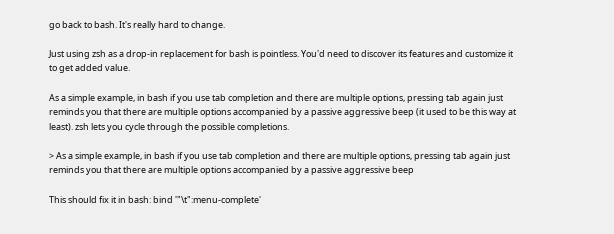go back to bash. It's really hard to change.

Just using zsh as a drop-in replacement for bash is pointless. You'd need to discover its features and customize it to get added value.

As a simple example, in bash if you use tab completion and there are multiple options, pressing tab again just reminds you that there are multiple options accompanied by a passive aggressive beep (it used to be this way at least). zsh lets you cycle through the possible completions.

> As a simple example, in bash if you use tab completion and there are multiple options, pressing tab again just reminds you that there are multiple options accompanied by a passive aggressive beep

This should fix it in bash: bind '"\t":menu-complete'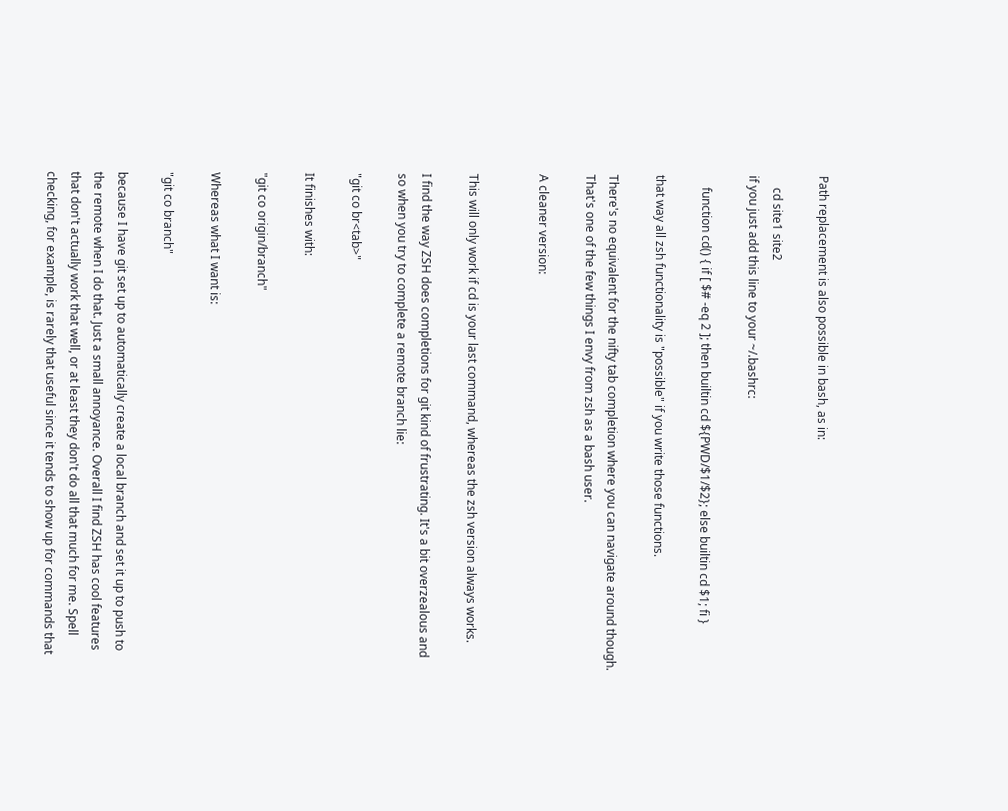Path replacement is also possible in bash, as in:

    cd site1 site2
if you just add this line to your ~/.bashrc:

    function cd() { if [ $# -eq 2 ]; then builtin cd ${PWD/$1/$2}; else builtin cd $1; fi }

that way all zsh functionality is "possible" if you write those functions.

There's no equivalent for the nifty tab completion where you can navigate around though. That's one of the few things I envy from zsh as a bash user.

A cleaner version:


This will only work if cd is your last command, whereas the zsh version always works.

I find the way ZSH does completions for git kind of frustrating. It's a bit overzealous and so when you try to complete a remote branch lie:

"git co br<tab>"

It finishes with:

"git co origin/branch"

Whereas what I want is:

"git co branch"

because I have git set up to automatically create a local branch and set it up to push to the remote when I do that. Just a small annoyance. Overall I find ZSH has cool features that don't actually work that well, or at least they don't do all that much for me. Spell checking, for example, is rarely that useful since it tends to show up for commands that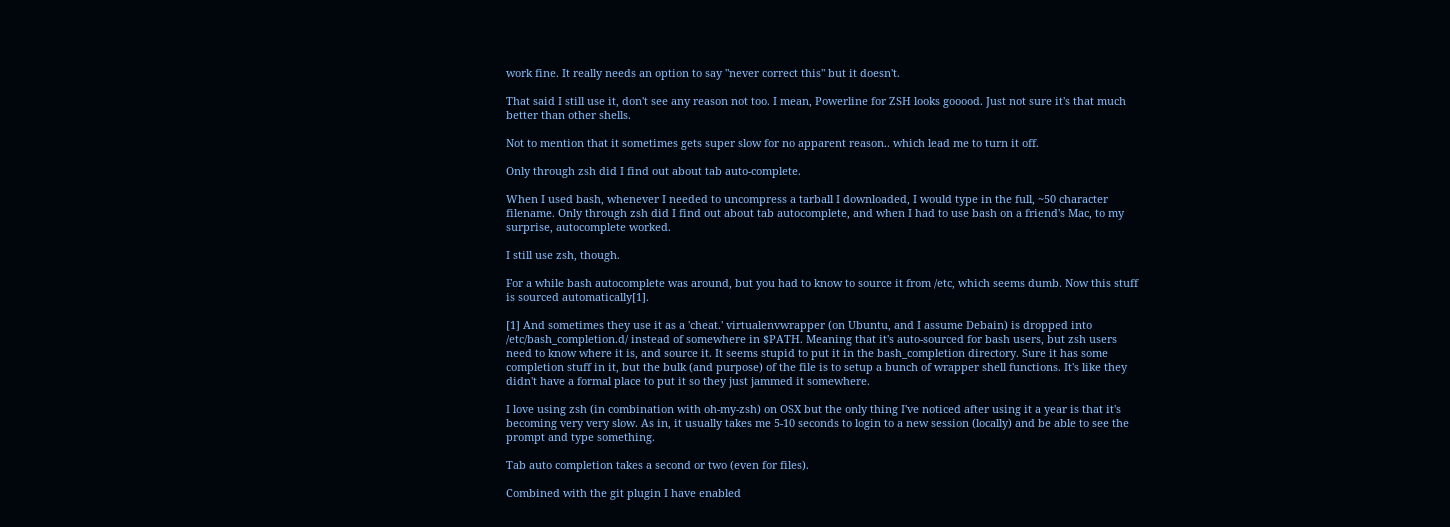work fine. It really needs an option to say "never correct this" but it doesn't.

That said I still use it, don't see any reason not too. I mean, Powerline for ZSH looks gooood. Just not sure it's that much better than other shells.

Not to mention that it sometimes gets super slow for no apparent reason.. which lead me to turn it off.

Only through zsh did I find out about tab auto-complete.

When I used bash, whenever I needed to uncompress a tarball I downloaded, I would type in the full, ~50 character filename. Only through zsh did I find out about tab autocomplete, and when I had to use bash on a friend's Mac, to my surprise, autocomplete worked.

I still use zsh, though.

For a while bash autocomplete was around, but you had to know to source it from /etc, which seems dumb. Now this stuff is sourced automatically[1].

[1] And sometimes they use it as a 'cheat.' virtualenvwrapper (on Ubuntu, and I assume Debain) is dropped into /etc/bash_completion.d/ instead of somewhere in $PATH. Meaning that it's auto-sourced for bash users, but zsh users need to know where it is, and source it. It seems stupid to put it in the bash_completion directory. Sure it has some completion stuff in it, but the bulk (and purpose) of the file is to setup a bunch of wrapper shell functions. It's like they didn't have a formal place to put it so they just jammed it somewhere.

I love using zsh (in combination with oh-my-zsh) on OSX but the only thing I've noticed after using it a year is that it's becoming very very slow. As in, it usually takes me 5-10 seconds to login to a new session (locally) and be able to see the prompt and type something.

Tab auto completion takes a second or two (even for files).

Combined with the git plugin I have enabled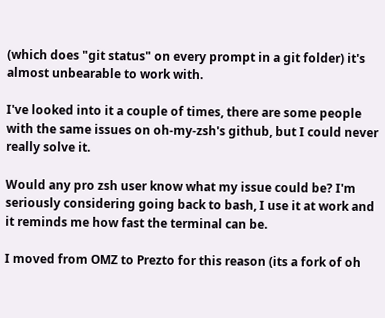(which does "git status" on every prompt in a git folder) it's almost unbearable to work with.

I've looked into it a couple of times, there are some people with the same issues on oh-my-zsh's github, but I could never really solve it.

Would any pro zsh user know what my issue could be? I'm seriously considering going back to bash, I use it at work and it reminds me how fast the terminal can be.

I moved from OMZ to Prezto for this reason (its a fork of oh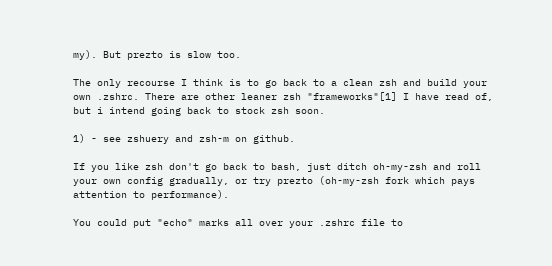my). But prezto is slow too.

The only recourse I think is to go back to a clean zsh and build your own .zshrc. There are other leaner zsh "frameworks"[1] I have read of, but i intend going back to stock zsh soon.

1) - see zshuery and zsh-m on github.

If you like zsh don't go back to bash, just ditch oh-my-zsh and roll your own config gradually, or try prezto (oh-my-zsh fork which pays attention to performance).

You could put "echo" marks all over your .zshrc file to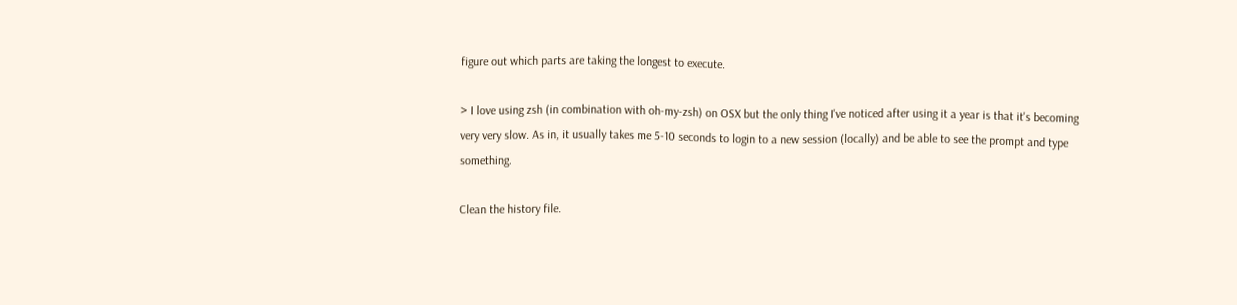figure out which parts are taking the longest to execute.

> I love using zsh (in combination with oh-my-zsh) on OSX but the only thing I've noticed after using it a year is that it's becoming very very slow. As in, it usually takes me 5-10 seconds to login to a new session (locally) and be able to see the prompt and type something.

Clean the history file.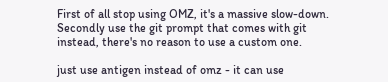First of all stop using OMZ, it's a massive slow-down. Secondly use the git prompt that comes with git instead, there's no reason to use a custom one.

just use antigen instead of omz - it can use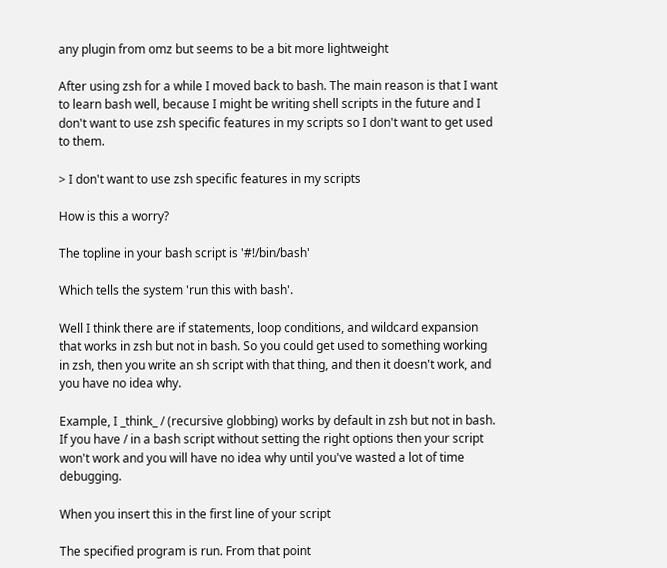any plugin from omz but seems to be a bit more lightweight

After using zsh for a while I moved back to bash. The main reason is that I want to learn bash well, because I might be writing shell scripts in the future and I don't want to use zsh specific features in my scripts so I don't want to get used to them.

> I don't want to use zsh specific features in my scripts

How is this a worry?

The topline in your bash script is '#!/bin/bash'

Which tells the system 'run this with bash'.

Well I think there are if statements, loop conditions, and wildcard expansion that works in zsh but not in bash. So you could get used to something working in zsh, then you write an sh script with that thing, and then it doesn't work, and you have no idea why.

Example, I _think_ / (recursive globbing) works by default in zsh but not in bash. If you have / in a bash script without setting the right options then your script won't work and you will have no idea why until you've wasted a lot of time debugging.

When you insert this in the first line of your script

The specified program is run. From that point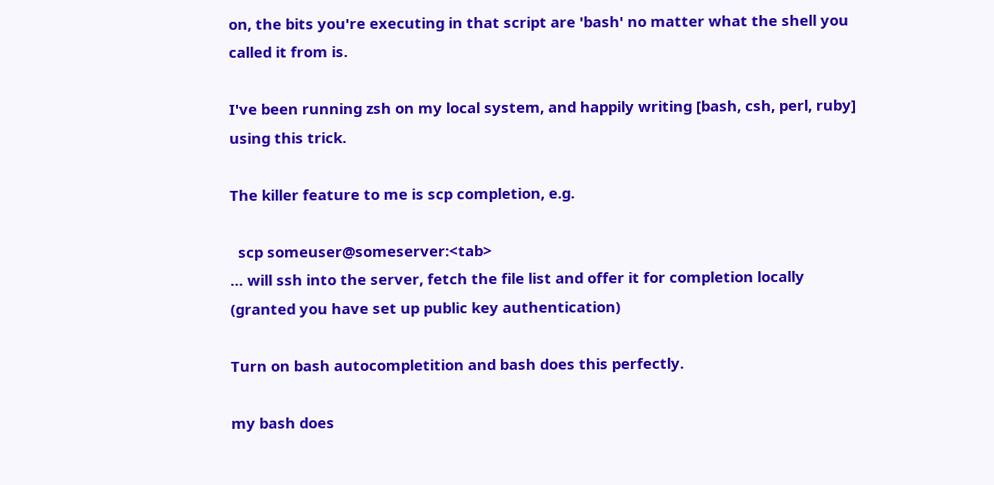on, the bits you're executing in that script are 'bash' no matter what the shell you called it from is.

I've been running zsh on my local system, and happily writing [bash, csh, perl, ruby] using this trick.

The killer feature to me is scp completion, e.g.

  scp someuser@someserver:<tab>
… will ssh into the server, fetch the file list and offer it for completion locally (granted you have set up public key authentication)

Turn on bash autocompletition and bash does this perfectly.

my bash does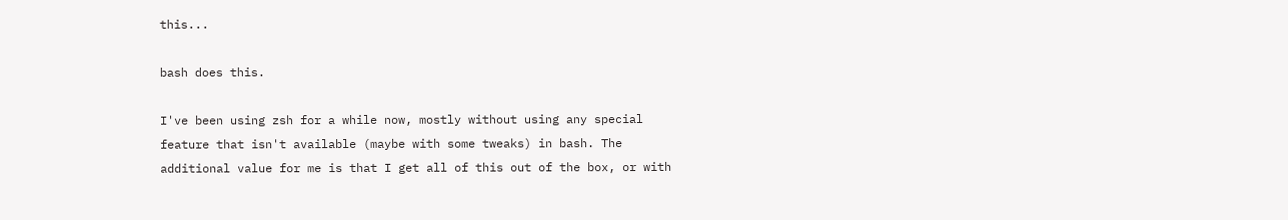this...

bash does this.

I've been using zsh for a while now, mostly without using any special feature that isn't available (maybe with some tweaks) in bash. The additional value for me is that I get all of this out of the box, or with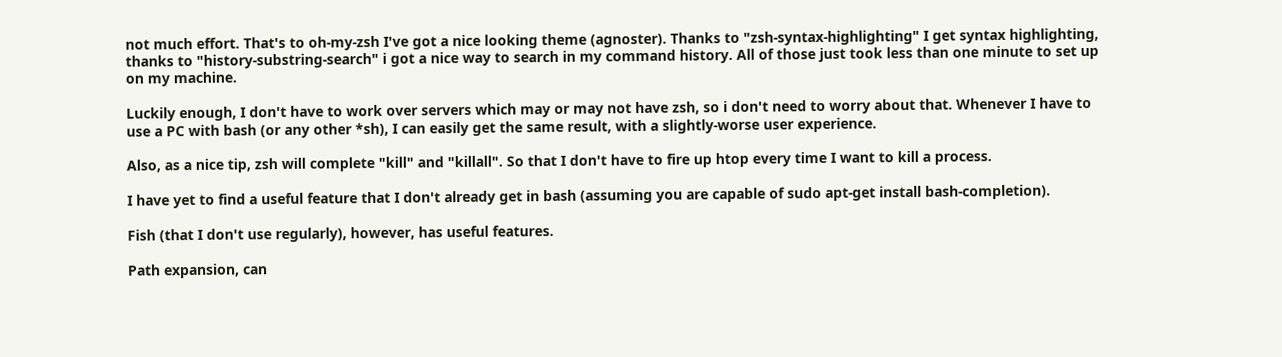not much effort. That's to oh-my-zsh I've got a nice looking theme (agnoster). Thanks to "zsh-syntax-highlighting" I get syntax highlighting, thanks to "history-substring-search" i got a nice way to search in my command history. All of those just took less than one minute to set up on my machine.

Luckily enough, I don't have to work over servers which may or may not have zsh, so i don't need to worry about that. Whenever I have to use a PC with bash (or any other *sh), I can easily get the same result, with a slightly-worse user experience.

Also, as a nice tip, zsh will complete "kill" and "killall". So that I don't have to fire up htop every time I want to kill a process.

I have yet to find a useful feature that I don't already get in bash (assuming you are capable of sudo apt-get install bash-completion).

Fish (that I don't use regularly), however, has useful features.

Path expansion, can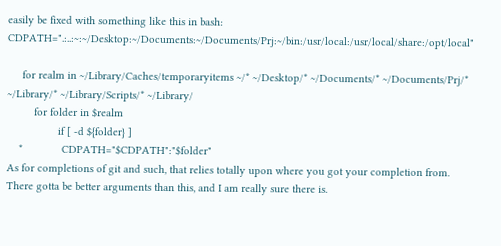easily be fixed with something like this in bash: CDPATH=".:..:~:~/Desktop:~/Documents:~/Documents/Prj:~/bin:/usr/local:/usr/local/share:/opt/local"

     for realm in ~/Library/Caches/temporaryitems ~/* ~/Desktop/* ~/Documents/* ~/Documents/Prj/* ~/Library/* ~/Library/Scripts/* ~/Library/
         for folder in $realm
                 if [ -d ${folder} ]
    *             CDPATH="$CDPATH":"$folder"
As for completions of git and such, that relies totally upon where you got your completion from. There gotta be better arguments than this, and I am really sure there is.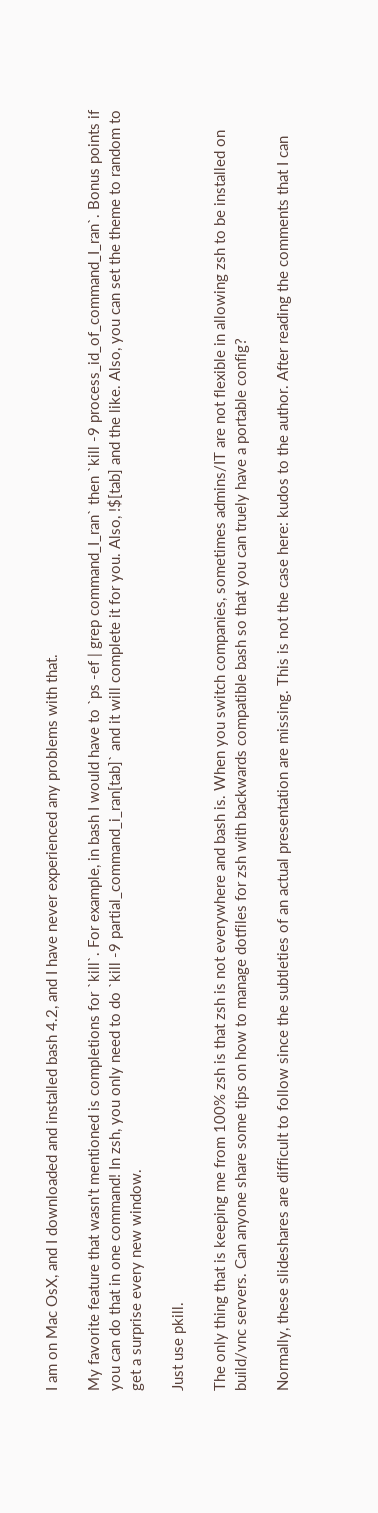I am on Mac OsX, and I downloaded and installed bash 4.2, and I have never experienced any problems with that.

My favorite feature that wasn't mentioned is completions for `kill`. For example, in bash I would have to `ps -ef | grep command_I_ran` then `kill -9 process_id_of_command_I_ran`. Bonus points if you can do that in one command! In zsh, you only need to do `kill -9 partial_command_i_ran[tab]` and it will complete it for you. Also, !$[tab] and the like. Also, you can set the theme to random to get a surprise every new window.

Just use pkill.

The only thing that is keeping me from 100% zsh is that zsh is not everywhere and bash is. When you switch companies, sometimes admins/IT are not flexible in allowing zsh to be installed on build/vnc servers. Can anyone share some tips on how to manage dotfiles for zsh with backwards compatible bash so that you can truely have a portable config?

Normally, these slideshares are difficult to follow since the subtleties of an actual presentation are missing. This is not the case here: kudos to the author. After reading the comments that I can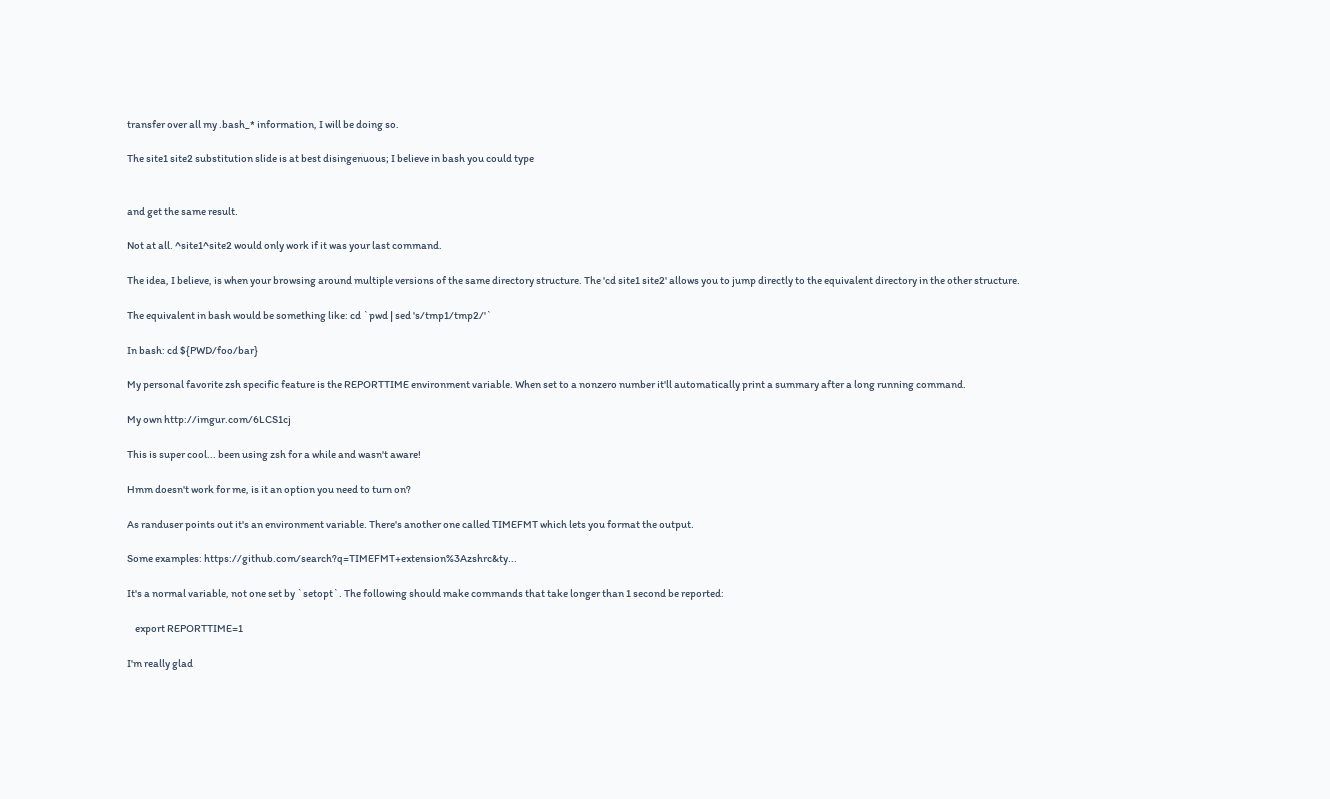transfer over all my .bash_* information, I will be doing so.

The site1 site2 substitution slide is at best disingenuous; I believe in bash you could type


and get the same result.

Not at all. ^site1^site2 would only work if it was your last command.

The idea, I believe, is when your browsing around multiple versions of the same directory structure. The 'cd site1 site2' allows you to jump directly to the equivalent directory in the other structure.

The equivalent in bash would be something like: cd `pwd | sed 's/tmp1/tmp2/'`

In bash: cd ${PWD/foo/bar}

My personal favorite zsh specific feature is the REPORTTIME environment variable. When set to a nonzero number it'll automatically print a summary after a long running command.

My own http://imgur.com/6LCS1cj

This is super cool... been using zsh for a while and wasn't aware!

Hmm doesn't work for me, is it an option you need to turn on?

As randuser points out it's an environment variable. There's another one called TIMEFMT which lets you format the output.

Some examples: https://github.com/search?q=TIMEFMT+extension%3Azshrc&ty...

It's a normal variable, not one set by `setopt`. The following should make commands that take longer than 1 second be reported:

    export REPORTTIME=1

I'm really glad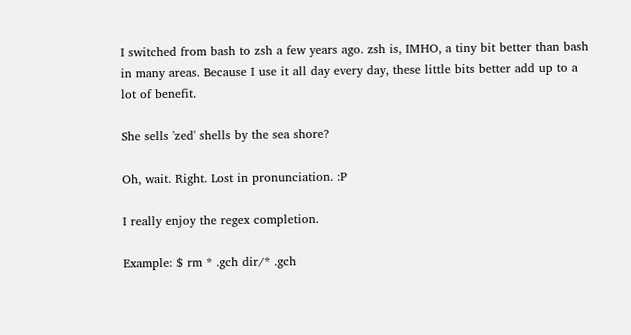I switched from bash to zsh a few years ago. zsh is, IMHO, a tiny bit better than bash in many areas. Because I use it all day every day, these little bits better add up to a lot of benefit.

She sells 'zed' shells by the sea shore?

Oh, wait. Right. Lost in pronunciation. :P

I really enjoy the regex completion.

Example: $ rm * .gch dir/* .gch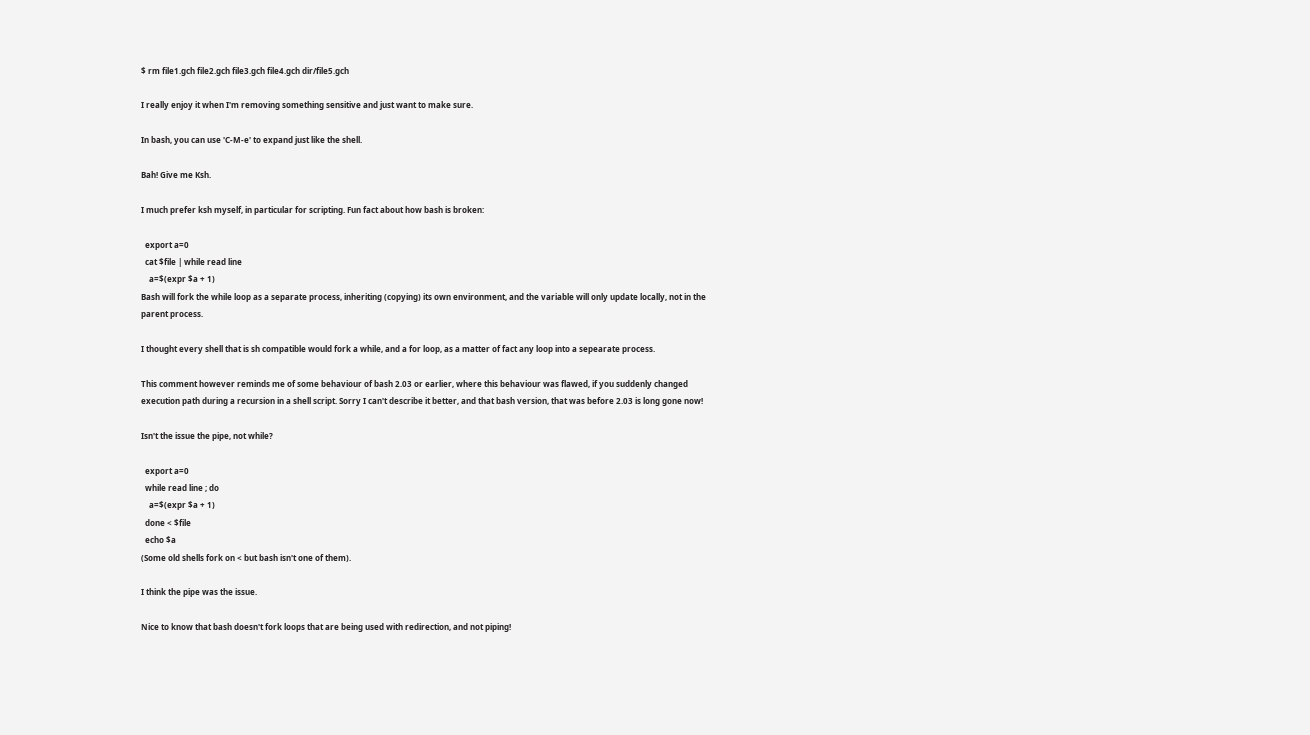$ rm file1.gch file2.gch file3.gch file4.gch dir/file5.gch

I really enjoy it when I'm removing something sensitive and just want to make sure.

In bash, you can use 'C-M-e' to expand just like the shell.

Bah! Give me Ksh.

I much prefer ksh myself, in particular for scripting. Fun fact about how bash is broken:

  export a=0
  cat $file | while read line
    a=$(expr $a + 1)
Bash will fork the while loop as a separate process, inheriting (copying) its own environment, and the variable will only update locally, not in the parent process.

I thought every shell that is sh compatible would fork a while, and a for loop, as a matter of fact any loop into a sepearate process.

This comment however reminds me of some behaviour of bash 2.03 or earlier, where this behaviour was flawed, if you suddenly changed execution path during a recursion in a shell script. Sorry I can't describe it better, and that bash version, that was before 2.03 is long gone now!

Isn't the issue the pipe, not while?

  export a=0
  while read line ; do
    a=$(expr $a + 1)
  done < $file
  echo $a
(Some old shells fork on < but bash isn't one of them).

I think the pipe was the issue.

Nice to know that bash doesn't fork loops that are being used with redirection, and not piping!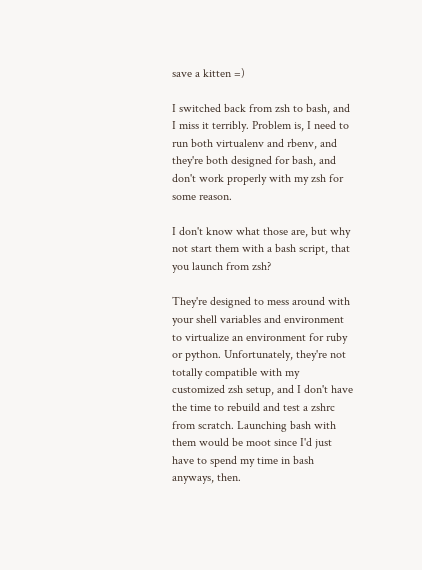save a kitten =)

I switched back from zsh to bash, and I miss it terribly. Problem is, I need to run both virtualenv and rbenv, and they're both designed for bash, and don't work properly with my zsh for some reason.

I don't know what those are, but why not start them with a bash script, that you launch from zsh?

They're designed to mess around with your shell variables and environment to virtualize an environment for ruby or python. Unfortunately, they're not totally compatible with my customized zsh setup, and I don't have the time to rebuild and test a zshrc from scratch. Launching bash with them would be moot since I'd just have to spend my time in bash anyways, then.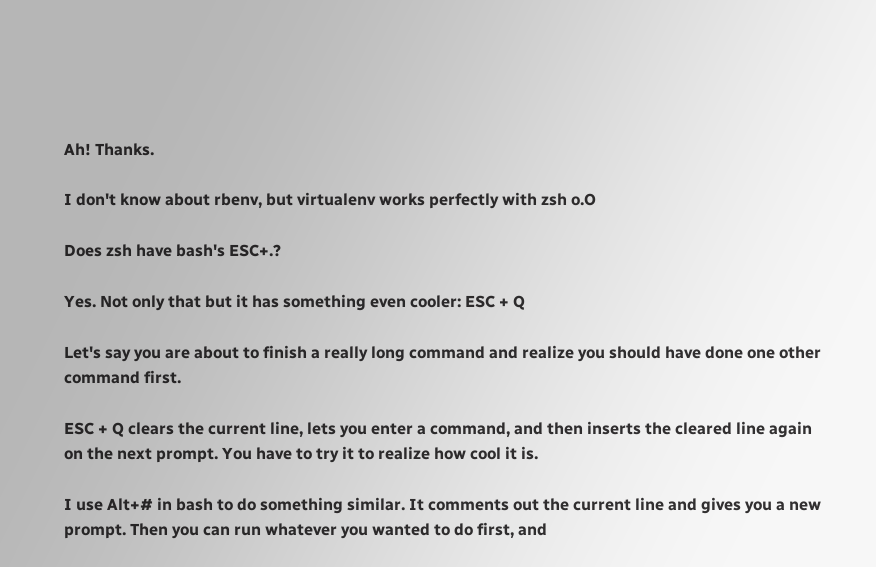Ah! Thanks.

I don't know about rbenv, but virtualenv works perfectly with zsh o.O

Does zsh have bash's ESC+.?

Yes. Not only that but it has something even cooler: ESC + Q

Let's say you are about to finish a really long command and realize you should have done one other command first.

ESC + Q clears the current line, lets you enter a command, and then inserts the cleared line again on the next prompt. You have to try it to realize how cool it is.

I use Alt+# in bash to do something similar. It comments out the current line and gives you a new prompt. Then you can run whatever you wanted to do first, and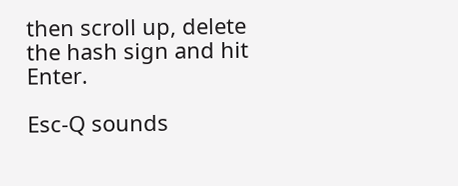then scroll up, delete the hash sign and hit Enter.

Esc-Q sounds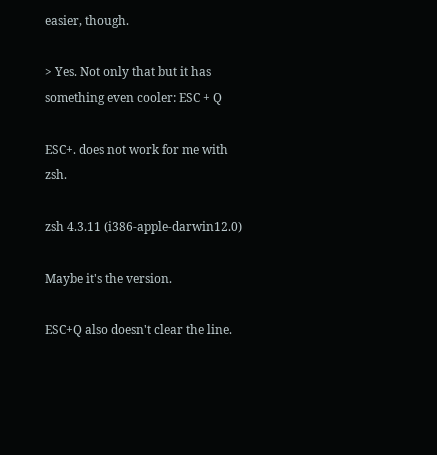easier, though.

> Yes. Not only that but it has something even cooler: ESC + Q

ESC+. does not work for me with zsh.

zsh 4.3.11 (i386-apple-darwin12.0)

Maybe it's the version.

ESC+Q also doesn't clear the line.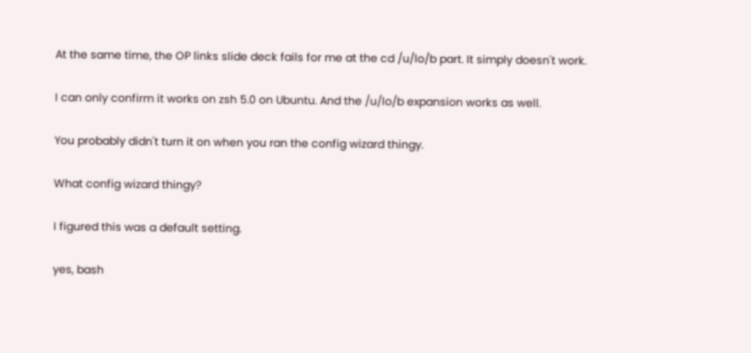At the same time, the OP links slide deck fails for me at the cd /u/lo/b part. It simply doesn't work.

I can only confirm it works on zsh 5.0 on Ubuntu. And the /u/lo/b expansion works as well.

You probably didn't turn it on when you ran the config wizard thingy.

What config wizard thingy?

I figured this was a default setting.

yes, bash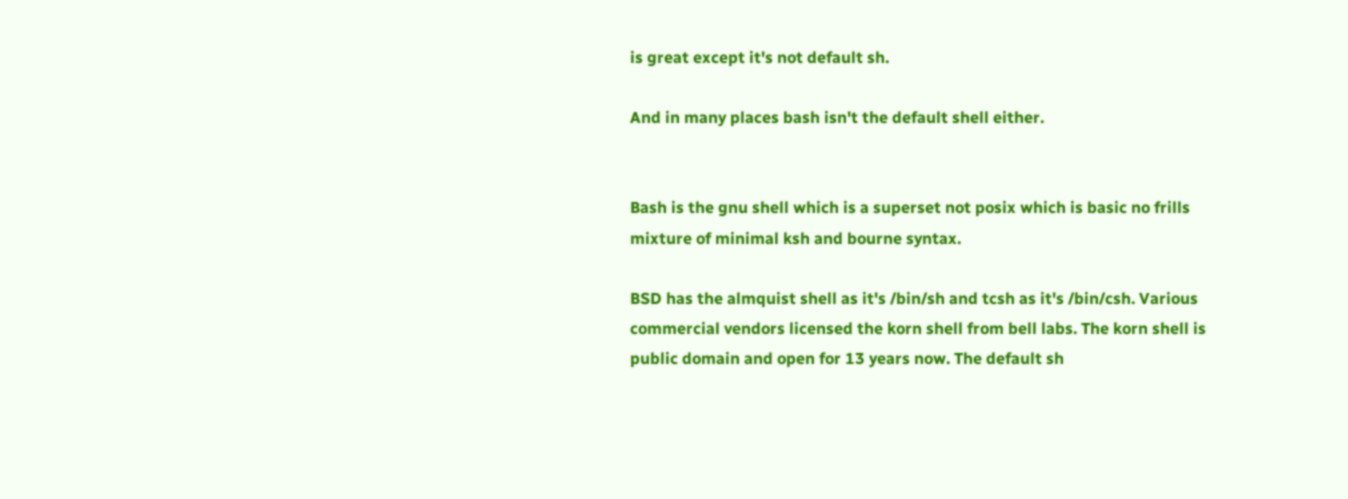is great except it's not default sh.

And in many places bash isn't the default shell either.


Bash is the gnu shell which is a superset not posix which is basic no frills mixture of minimal ksh and bourne syntax.

BSD has the almquist shell as it's /bin/sh and tcsh as it's /bin/csh. Various commercial vendors licensed the korn shell from bell labs. The korn shell is public domain and open for 13 years now. The default sh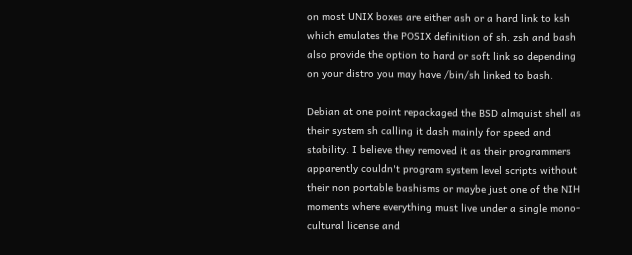on most UNIX boxes are either ash or a hard link to ksh which emulates the POSIX definition of sh. zsh and bash also provide the option to hard or soft link so depending on your distro you may have /bin/sh linked to bash.

Debian at one point repackaged the BSD almquist shell as their system sh calling it dash mainly for speed and stability. I believe they removed it as their programmers apparently couldn't program system level scripts without their non portable bashisms or maybe just one of the NIH moments where everything must live under a single mono-cultural license and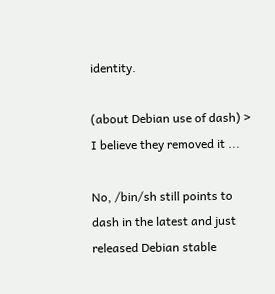identity.

(about Debian use of dash) > I believe they removed it ...

No, /bin/sh still points to dash in the latest and just released Debian stable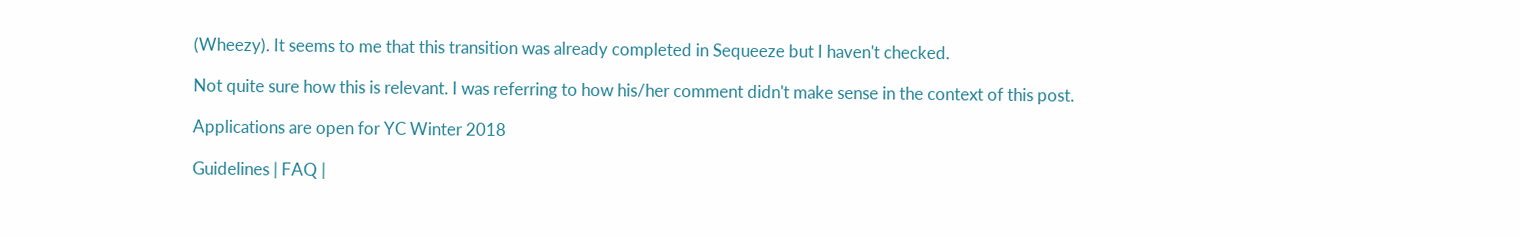(Wheezy). It seems to me that this transition was already completed in Sequeeze but I haven't checked.

Not quite sure how this is relevant. I was referring to how his/her comment didn't make sense in the context of this post.

Applications are open for YC Winter 2018

Guidelines | FAQ |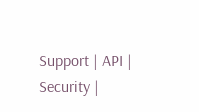Support | API | Security |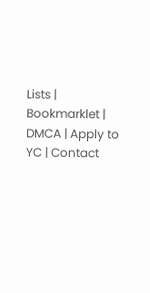Lists | Bookmarklet | DMCA | Apply to YC | Contact